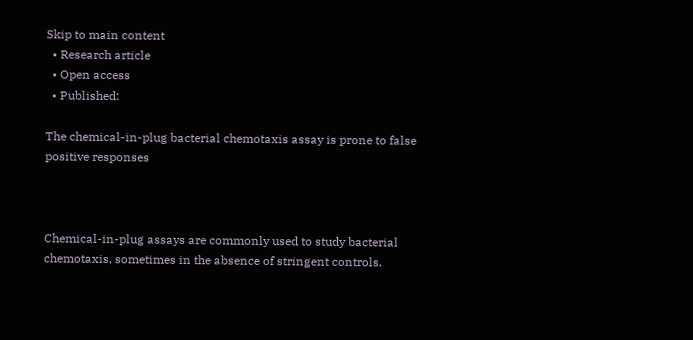Skip to main content
  • Research article
  • Open access
  • Published:

The chemical-in-plug bacterial chemotaxis assay is prone to false positive responses



Chemical-in-plug assays are commonly used to study bacterial chemotaxis, sometimes in the absence of stringent controls.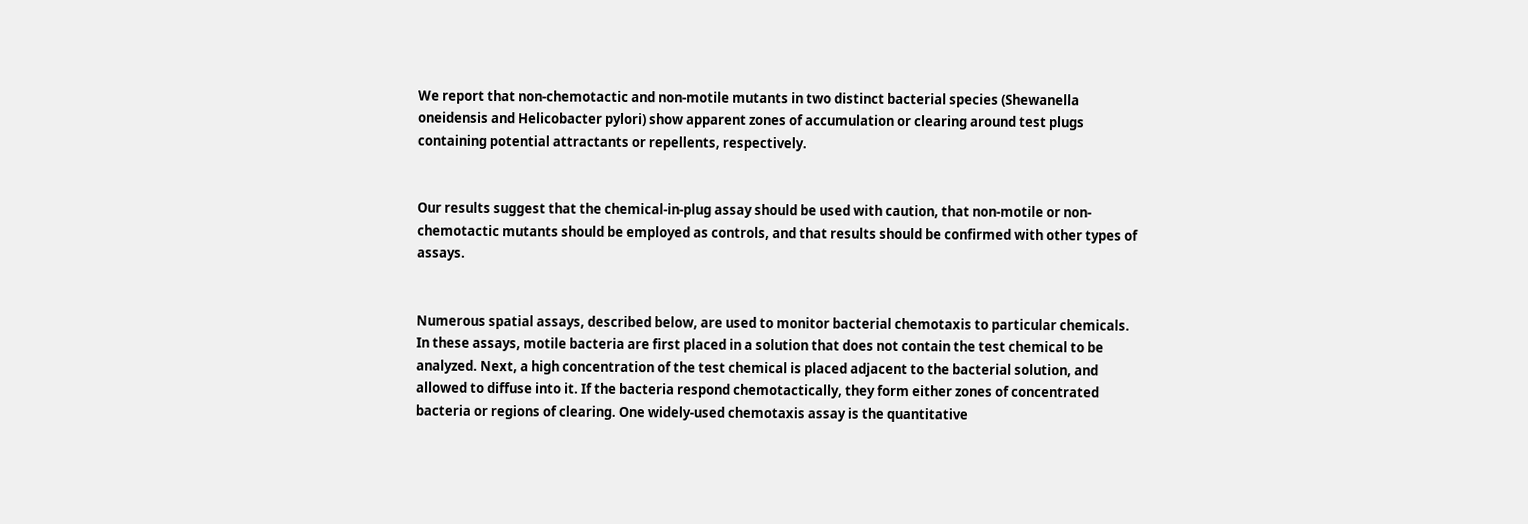We report that non-chemotactic and non-motile mutants in two distinct bacterial species (Shewanella oneidensis and Helicobacter pylori) show apparent zones of accumulation or clearing around test plugs containing potential attractants or repellents, respectively.


Our results suggest that the chemical-in-plug assay should be used with caution, that non-motile or non-chemotactic mutants should be employed as controls, and that results should be confirmed with other types of assays.


Numerous spatial assays, described below, are used to monitor bacterial chemotaxis to particular chemicals. In these assays, motile bacteria are first placed in a solution that does not contain the test chemical to be analyzed. Next, a high concentration of the test chemical is placed adjacent to the bacterial solution, and allowed to diffuse into it. If the bacteria respond chemotactically, they form either zones of concentrated bacteria or regions of clearing. One widely-used chemotaxis assay is the quantitative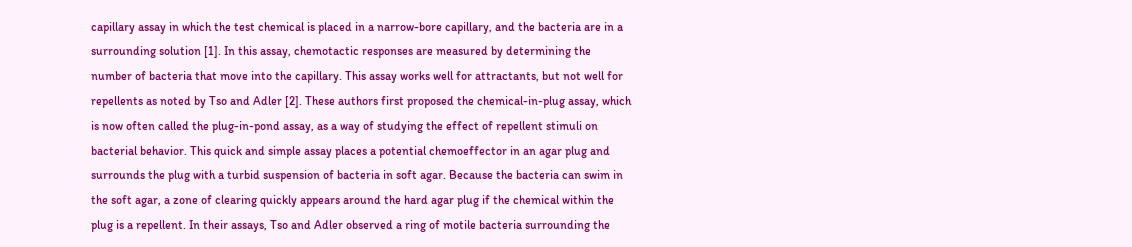capillary assay in which the test chemical is placed in a narrow-bore capillary, and the bacteria are in a surrounding solution [1]. In this assay, chemotactic responses are measured by determining the number of bacteria that move into the capillary. This assay works well for attractants, but not well for repellents as noted by Tso and Adler [2]. These authors first proposed the chemical-in-plug assay, which is now often called the plug-in-pond assay, as a way of studying the effect of repellent stimuli on bacterial behavior. This quick and simple assay places a potential chemoeffector in an agar plug and surrounds the plug with a turbid suspension of bacteria in soft agar. Because the bacteria can swim in the soft agar, a zone of clearing quickly appears around the hard agar plug if the chemical within the plug is a repellent. In their assays, Tso and Adler observed a ring of motile bacteria surrounding the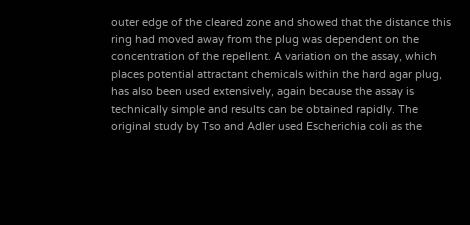outer edge of the cleared zone and showed that the distance this ring had moved away from the plug was dependent on the concentration of the repellent. A variation on the assay, which places potential attractant chemicals within the hard agar plug, has also been used extensively, again because the assay is technically simple and results can be obtained rapidly. The original study by Tso and Adler used Escherichia coli as the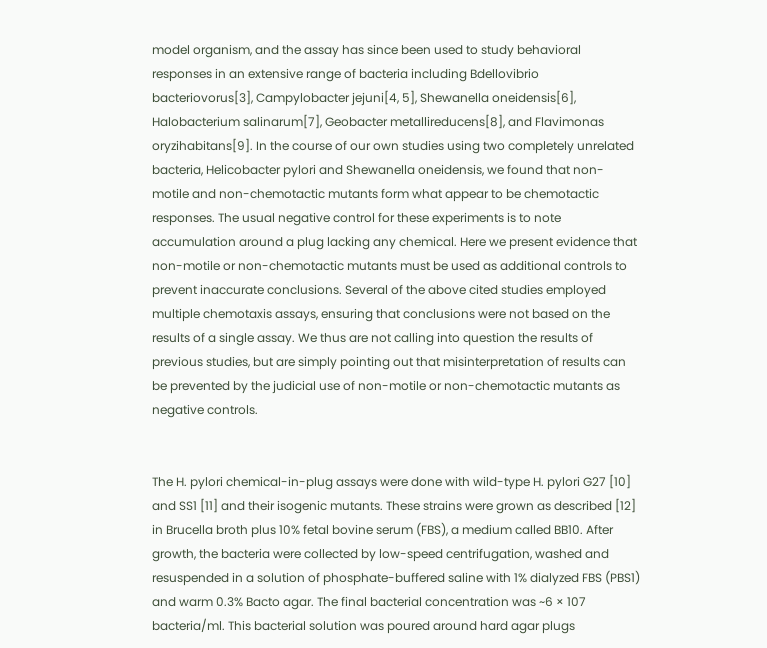model organism, and the assay has since been used to study behavioral responses in an extensive range of bacteria including Bdellovibrio bacteriovorus[3], Campylobacter jejuni[4, 5], Shewanella oneidensis[6], Halobacterium salinarum[7], Geobacter metallireducens[8], and Flavimonas oryzihabitans[9]. In the course of our own studies using two completely unrelated bacteria, Helicobacter pylori and Shewanella oneidensis, we found that non-motile and non-chemotactic mutants form what appear to be chemotactic responses. The usual negative control for these experiments is to note accumulation around a plug lacking any chemical. Here we present evidence that non-motile or non-chemotactic mutants must be used as additional controls to prevent inaccurate conclusions. Several of the above cited studies employed multiple chemotaxis assays, ensuring that conclusions were not based on the results of a single assay. We thus are not calling into question the results of previous studies, but are simply pointing out that misinterpretation of results can be prevented by the judicial use of non-motile or non-chemotactic mutants as negative controls.


The H. pylori chemical-in-plug assays were done with wild-type H. pylori G27 [10] and SS1 [11] and their isogenic mutants. These strains were grown as described [12] in Brucella broth plus 10% fetal bovine serum (FBS), a medium called BB10. After growth, the bacteria were collected by low-speed centrifugation, washed and resuspended in a solution of phosphate-buffered saline with 1% dialyzed FBS (PBS1) and warm 0.3% Bacto agar. The final bacterial concentration was ~6 × 107 bacteria/ml. This bacterial solution was poured around hard agar plugs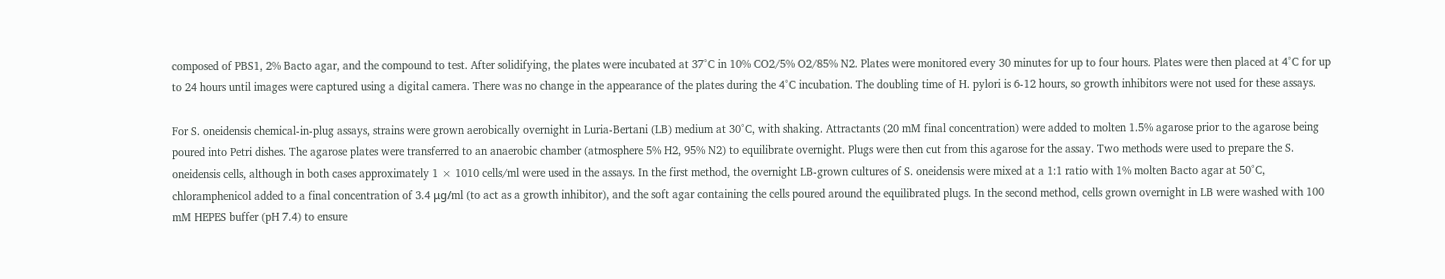composed of PBS1, 2% Bacto agar, and the compound to test. After solidifying, the plates were incubated at 37°C in 10% CO2/5% O2/85% N2. Plates were monitored every 30 minutes for up to four hours. Plates were then placed at 4°C for up to 24 hours until images were captured using a digital camera. There was no change in the appearance of the plates during the 4°C incubation. The doubling time of H. pylori is 6-12 hours, so growth inhibitors were not used for these assays.

For S. oneidensis chemical-in-plug assays, strains were grown aerobically overnight in Luria-Bertani (LB) medium at 30°C, with shaking. Attractants (20 mM final concentration) were added to molten 1.5% agarose prior to the agarose being poured into Petri dishes. The agarose plates were transferred to an anaerobic chamber (atmosphere 5% H2, 95% N2) to equilibrate overnight. Plugs were then cut from this agarose for the assay. Two methods were used to prepare the S. oneidensis cells, although in both cases approximately 1 × 1010 cells/ml were used in the assays. In the first method, the overnight LB-grown cultures of S. oneidensis were mixed at a 1:1 ratio with 1% molten Bacto agar at 50°C, chloramphenicol added to a final concentration of 3.4 μg/ml (to act as a growth inhibitor), and the soft agar containing the cells poured around the equilibrated plugs. In the second method, cells grown overnight in LB were washed with 100 mM HEPES buffer (pH 7.4) to ensure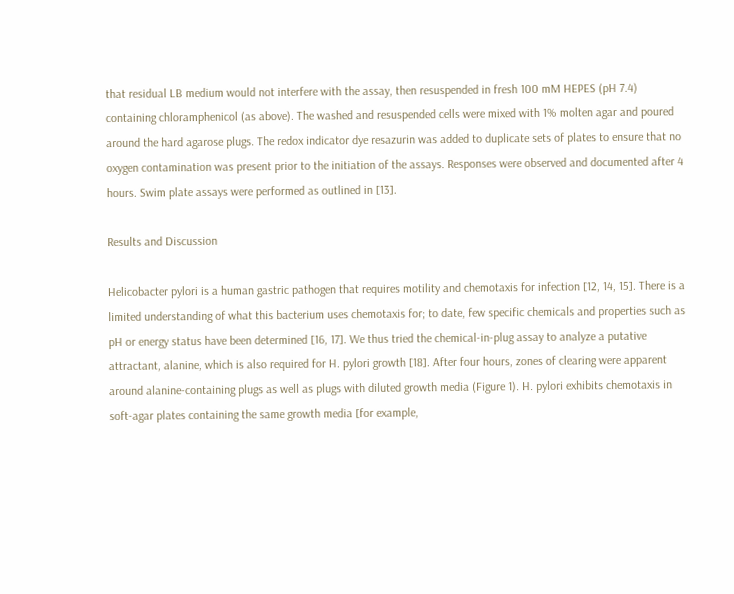that residual LB medium would not interfere with the assay, then resuspended in fresh 100 mM HEPES (pH 7.4) containing chloramphenicol (as above). The washed and resuspended cells were mixed with 1% molten agar and poured around the hard agarose plugs. The redox indicator dye resazurin was added to duplicate sets of plates to ensure that no oxygen contamination was present prior to the initiation of the assays. Responses were observed and documented after 4 hours. Swim plate assays were performed as outlined in [13].

Results and Discussion

Helicobacter pylori is a human gastric pathogen that requires motility and chemotaxis for infection [12, 14, 15]. There is a limited understanding of what this bacterium uses chemotaxis for; to date, few specific chemicals and properties such as pH or energy status have been determined [16, 17]. We thus tried the chemical-in-plug assay to analyze a putative attractant, alanine, which is also required for H. pylori growth [18]. After four hours, zones of clearing were apparent around alanine-containing plugs as well as plugs with diluted growth media (Figure 1). H. pylori exhibits chemotaxis in soft-agar plates containing the same growth media [for example,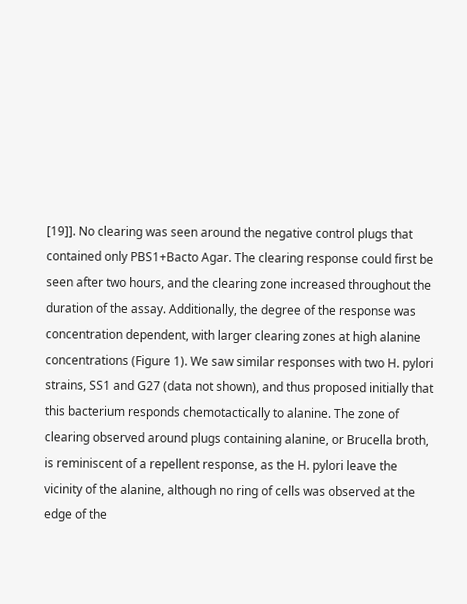[19]]. No clearing was seen around the negative control plugs that contained only PBS1+Bacto Agar. The clearing response could first be seen after two hours, and the clearing zone increased throughout the duration of the assay. Additionally, the degree of the response was concentration dependent, with larger clearing zones at high alanine concentrations (Figure 1). We saw similar responses with two H. pylori strains, SS1 and G27 (data not shown), and thus proposed initially that this bacterium responds chemotactically to alanine. The zone of clearing observed around plugs containing alanine, or Brucella broth, is reminiscent of a repellent response, as the H. pylori leave the vicinity of the alanine, although no ring of cells was observed at the edge of the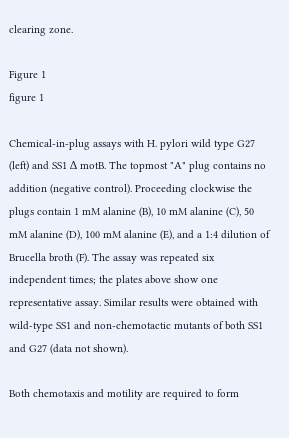clearing zone.

Figure 1
figure 1

Chemical-in-plug assays with H. pylori wild type G27 (left) and SS1 Δ motB. The topmost "A" plug contains no addition (negative control). Proceeding clockwise the plugs contain 1 mM alanine (B), 10 mM alanine (C), 50 mM alanine (D), 100 mM alanine (E), and a 1:4 dilution of Brucella broth (F). The assay was repeated six independent times; the plates above show one representative assay. Similar results were obtained with wild-type SS1 and non-chemotactic mutants of both SS1 and G27 (data not shown).

Both chemotaxis and motility are required to form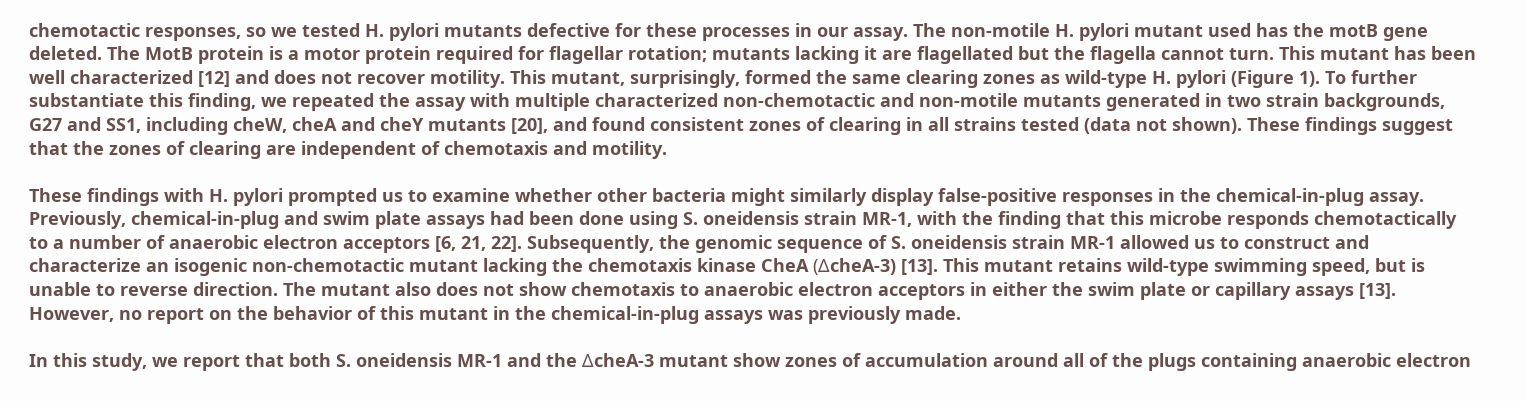chemotactic responses, so we tested H. pylori mutants defective for these processes in our assay. The non-motile H. pylori mutant used has the motB gene deleted. The MotB protein is a motor protein required for flagellar rotation; mutants lacking it are flagellated but the flagella cannot turn. This mutant has been well characterized [12] and does not recover motility. This mutant, surprisingly, formed the same clearing zones as wild-type H. pylori (Figure 1). To further substantiate this finding, we repeated the assay with multiple characterized non-chemotactic and non-motile mutants generated in two strain backgrounds, G27 and SS1, including cheW, cheA and cheY mutants [20], and found consistent zones of clearing in all strains tested (data not shown). These findings suggest that the zones of clearing are independent of chemotaxis and motility.

These findings with H. pylori prompted us to examine whether other bacteria might similarly display false-positive responses in the chemical-in-plug assay. Previously, chemical-in-plug and swim plate assays had been done using S. oneidensis strain MR-1, with the finding that this microbe responds chemotactically to a number of anaerobic electron acceptors [6, 21, 22]. Subsequently, the genomic sequence of S. oneidensis strain MR-1 allowed us to construct and characterize an isogenic non-chemotactic mutant lacking the chemotaxis kinase CheA (ΔcheA-3) [13]. This mutant retains wild-type swimming speed, but is unable to reverse direction. The mutant also does not show chemotaxis to anaerobic electron acceptors in either the swim plate or capillary assays [13]. However, no report on the behavior of this mutant in the chemical-in-plug assays was previously made.

In this study, we report that both S. oneidensis MR-1 and the ΔcheA-3 mutant show zones of accumulation around all of the plugs containing anaerobic electron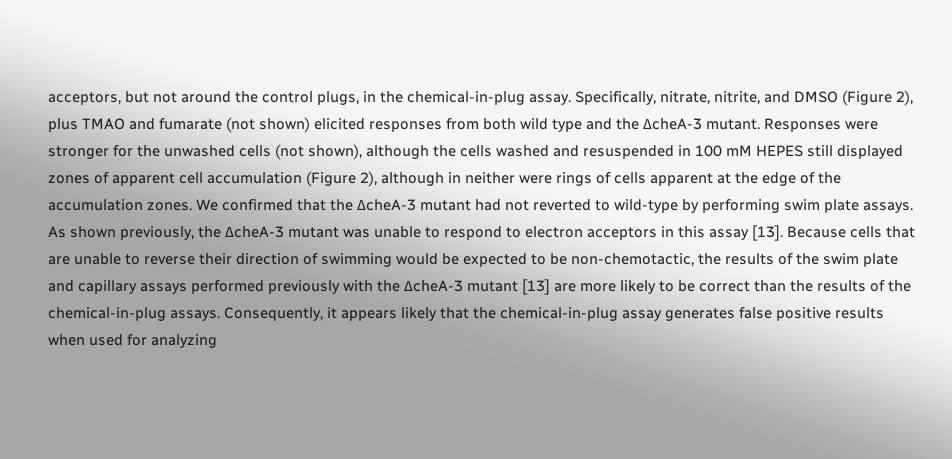acceptors, but not around the control plugs, in the chemical-in-plug assay. Specifically, nitrate, nitrite, and DMSO (Figure 2), plus TMAO and fumarate (not shown) elicited responses from both wild type and the ΔcheA-3 mutant. Responses were stronger for the unwashed cells (not shown), although the cells washed and resuspended in 100 mM HEPES still displayed zones of apparent cell accumulation (Figure 2), although in neither were rings of cells apparent at the edge of the accumulation zones. We confirmed that the ΔcheA-3 mutant had not reverted to wild-type by performing swim plate assays. As shown previously, the ΔcheA-3 mutant was unable to respond to electron acceptors in this assay [13]. Because cells that are unable to reverse their direction of swimming would be expected to be non-chemotactic, the results of the swim plate and capillary assays performed previously with the ΔcheA-3 mutant [13] are more likely to be correct than the results of the chemical-in-plug assays. Consequently, it appears likely that the chemical-in-plug assay generates false positive results when used for analyzing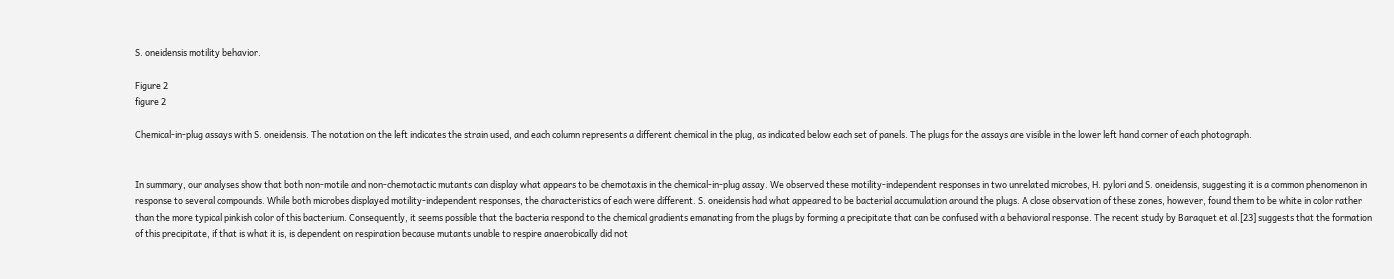S. oneidensis motility behavior.

Figure 2
figure 2

Chemical-in-plug assays with S. oneidensis. The notation on the left indicates the strain used, and each column represents a different chemical in the plug, as indicated below each set of panels. The plugs for the assays are visible in the lower left hand corner of each photograph.


In summary, our analyses show that both non-motile and non-chemotactic mutants can display what appears to be chemotaxis in the chemical-in-plug assay. We observed these motility-independent responses in two unrelated microbes, H. pylori and S. oneidensis, suggesting it is a common phenomenon in response to several compounds. While both microbes displayed motility-independent responses, the characteristics of each were different. S. oneidensis had what appeared to be bacterial accumulation around the plugs. A close observation of these zones, however, found them to be white in color rather than the more typical pinkish color of this bacterium. Consequently, it seems possible that the bacteria respond to the chemical gradients emanating from the plugs by forming a precipitate that can be confused with a behavioral response. The recent study by Baraquet et al.[23] suggests that the formation of this precipitate, if that is what it is, is dependent on respiration because mutants unable to respire anaerobically did not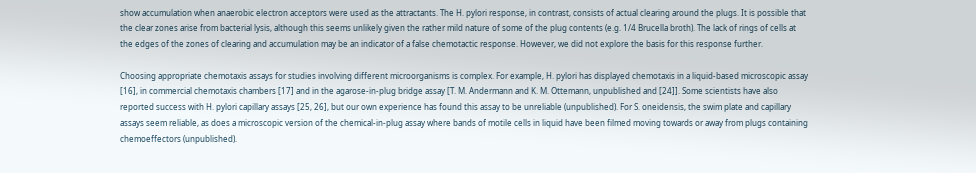show accumulation when anaerobic electron acceptors were used as the attractants. The H. pylori response, in contrast, consists of actual clearing around the plugs. It is possible that the clear zones arise from bacterial lysis, although this seems unlikely given the rather mild nature of some of the plug contents (e.g. 1/4 Brucella broth). The lack of rings of cells at the edges of the zones of clearing and accumulation may be an indicator of a false chemotactic response. However, we did not explore the basis for this response further.

Choosing appropriate chemotaxis assays for studies involving different microorganisms is complex. For example, H. pylori has displayed chemotaxis in a liquid-based microscopic assay [16], in commercial chemotaxis chambers [17] and in the agarose-in-plug bridge assay [T. M. Andermann and K. M. Ottemann, unpublished and [24]]. Some scientists have also reported success with H. pylori capillary assays [25, 26], but our own experience has found this assay to be unreliable (unpublished). For S. oneidensis, the swim plate and capillary assays seem reliable, as does a microscopic version of the chemical-in-plug assay where bands of motile cells in liquid have been filmed moving towards or away from plugs containing chemoeffectors (unpublished).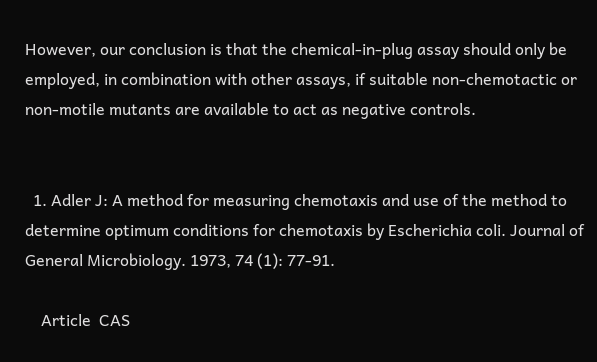However, our conclusion is that the chemical-in-plug assay should only be employed, in combination with other assays, if suitable non-chemotactic or non-motile mutants are available to act as negative controls.


  1. Adler J: A method for measuring chemotaxis and use of the method to determine optimum conditions for chemotaxis by Escherichia coli. Journal of General Microbiology. 1973, 74 (1): 77-91.

    Article  CAS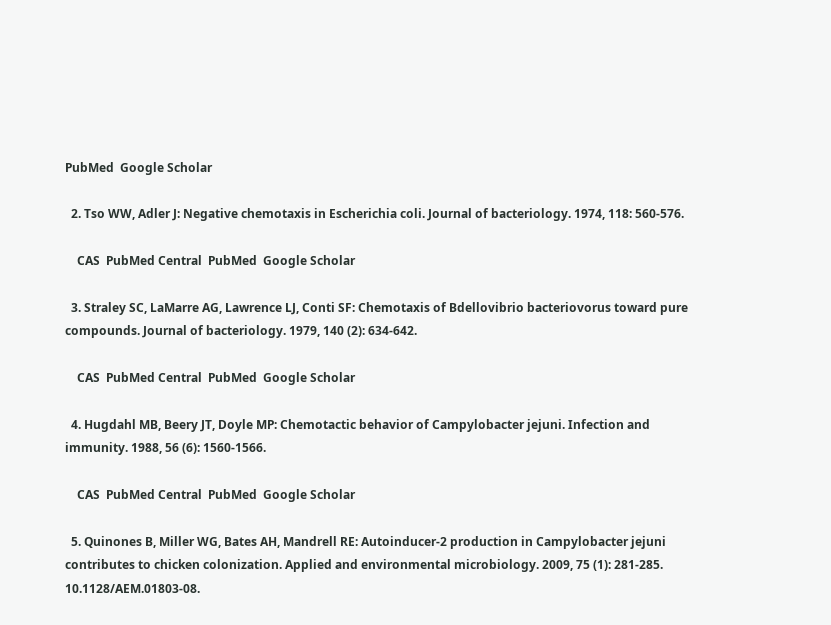PubMed  Google Scholar

  2. Tso WW, Adler J: Negative chemotaxis in Escherichia coli. Journal of bacteriology. 1974, 118: 560-576.

    CAS  PubMed Central  PubMed  Google Scholar

  3. Straley SC, LaMarre AG, Lawrence LJ, Conti SF: Chemotaxis of Bdellovibrio bacteriovorus toward pure compounds. Journal of bacteriology. 1979, 140 (2): 634-642.

    CAS  PubMed Central  PubMed  Google Scholar

  4. Hugdahl MB, Beery JT, Doyle MP: Chemotactic behavior of Campylobacter jejuni. Infection and immunity. 1988, 56 (6): 1560-1566.

    CAS  PubMed Central  PubMed  Google Scholar

  5. Quinones B, Miller WG, Bates AH, Mandrell RE: Autoinducer-2 production in Campylobacter jejuni contributes to chicken colonization. Applied and environmental microbiology. 2009, 75 (1): 281-285. 10.1128/AEM.01803-08.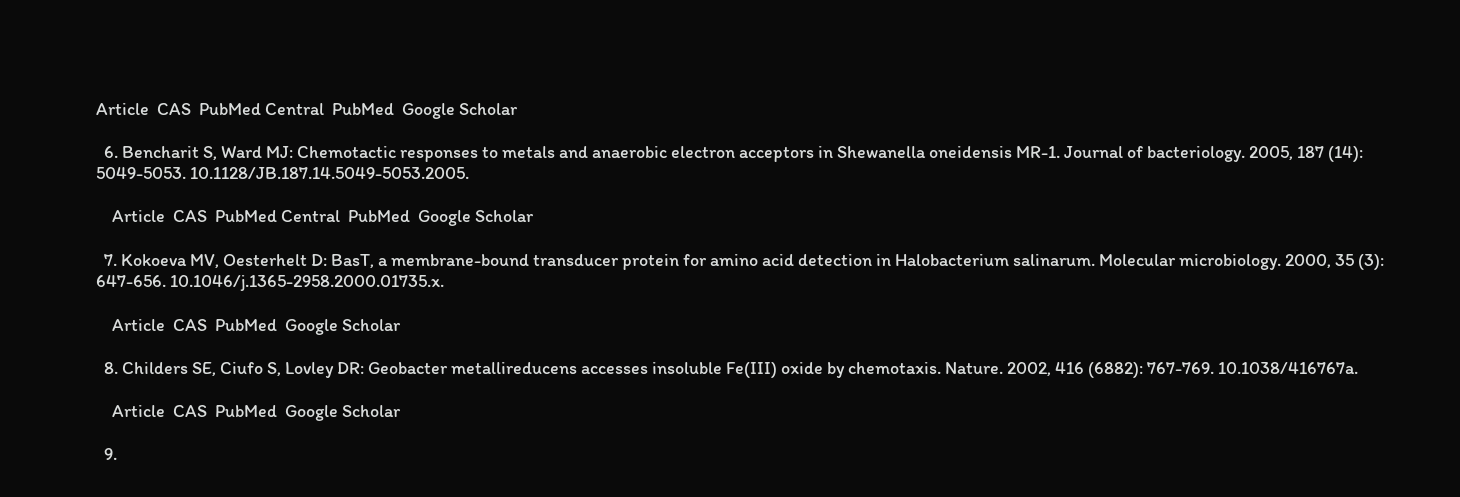Article  CAS  PubMed Central  PubMed  Google Scholar

  6. Bencharit S, Ward MJ: Chemotactic responses to metals and anaerobic electron acceptors in Shewanella oneidensis MR-1. Journal of bacteriology. 2005, 187 (14): 5049-5053. 10.1128/JB.187.14.5049-5053.2005.

    Article  CAS  PubMed Central  PubMed  Google Scholar

  7. Kokoeva MV, Oesterhelt D: BasT, a membrane-bound transducer protein for amino acid detection in Halobacterium salinarum. Molecular microbiology. 2000, 35 (3): 647-656. 10.1046/j.1365-2958.2000.01735.x.

    Article  CAS  PubMed  Google Scholar

  8. Childers SE, Ciufo S, Lovley DR: Geobacter metallireducens accesses insoluble Fe(III) oxide by chemotaxis. Nature. 2002, 416 (6882): 767-769. 10.1038/416767a.

    Article  CAS  PubMed  Google Scholar

  9.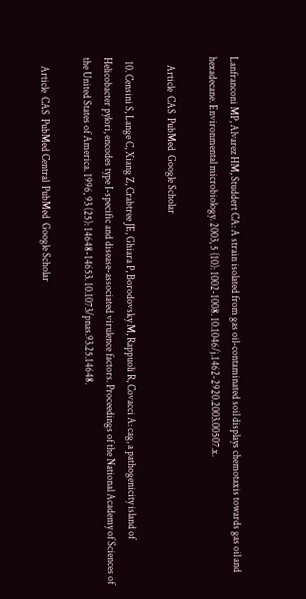Lanfranconi MP, Alvarez HM, Studdert CA: A strain isolated from gas oil-contaminated soil displays chemotaxis towards gas oil and hexadecane. Environmental microbiology. 2003, 5 (10): 1002-1008. 10.1046/j.1462-2920.2003.00507.x.

    Article  CAS  PubMed  Google Scholar

  10. Censini S, Lange C, Xiang Z, Crabtree JE, Ghiara P, Borodovsky M, Rappuoli R, Covacci A: cag, a pathogenicity island of Helicobacter pylori, encodes type I-specific and disease-associated virulence factors. Proceedings of the National Academy of Sciences of the United States of America. 1996, 93 (25): 14648-14653. 10.1073/pnas.93.25.14648.

    Article  CAS  PubMed Central  PubMed  Google Scholar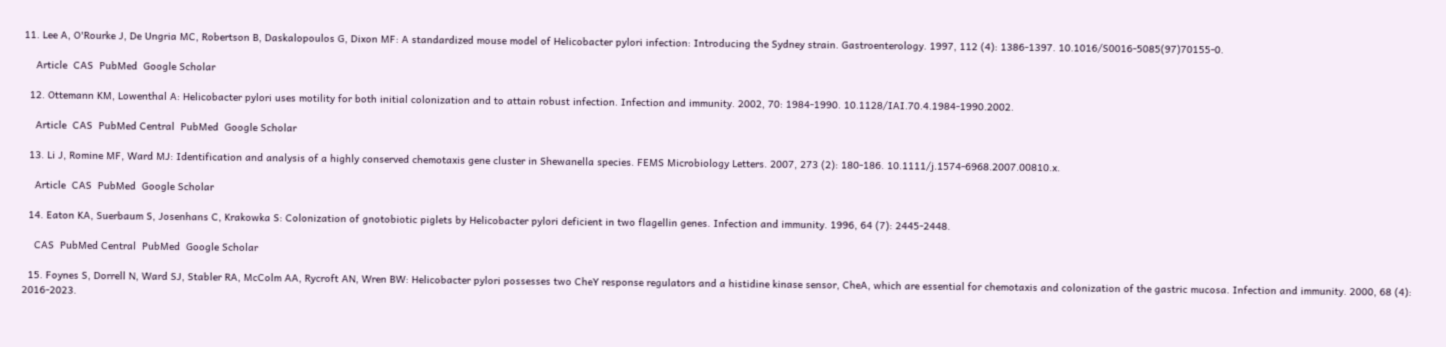11. Lee A, O'Rourke J, De Ungria MC, Robertson B, Daskalopoulos G, Dixon MF: A standardized mouse model of Helicobacter pylori infection: Introducing the Sydney strain. Gastroenterology. 1997, 112 (4): 1386-1397. 10.1016/S0016-5085(97)70155-0.

    Article  CAS  PubMed  Google Scholar

  12. Ottemann KM, Lowenthal A: Helicobacter pylori uses motility for both initial colonization and to attain robust infection. Infection and immunity. 2002, 70: 1984-1990. 10.1128/IAI.70.4.1984-1990.2002.

    Article  CAS  PubMed Central  PubMed  Google Scholar

  13. Li J, Romine MF, Ward MJ: Identification and analysis of a highly conserved chemotaxis gene cluster in Shewanella species. FEMS Microbiology Letters. 2007, 273 (2): 180-186. 10.1111/j.1574-6968.2007.00810.x.

    Article  CAS  PubMed  Google Scholar

  14. Eaton KA, Suerbaum S, Josenhans C, Krakowka S: Colonization of gnotobiotic piglets by Helicobacter pylori deficient in two flagellin genes. Infection and immunity. 1996, 64 (7): 2445-2448.

    CAS  PubMed Central  PubMed  Google Scholar

  15. Foynes S, Dorrell N, Ward SJ, Stabler RA, McColm AA, Rycroft AN, Wren BW: Helicobacter pylori possesses two CheY response regulators and a histidine kinase sensor, CheA, which are essential for chemotaxis and colonization of the gastric mucosa. Infection and immunity. 2000, 68 (4): 2016-2023.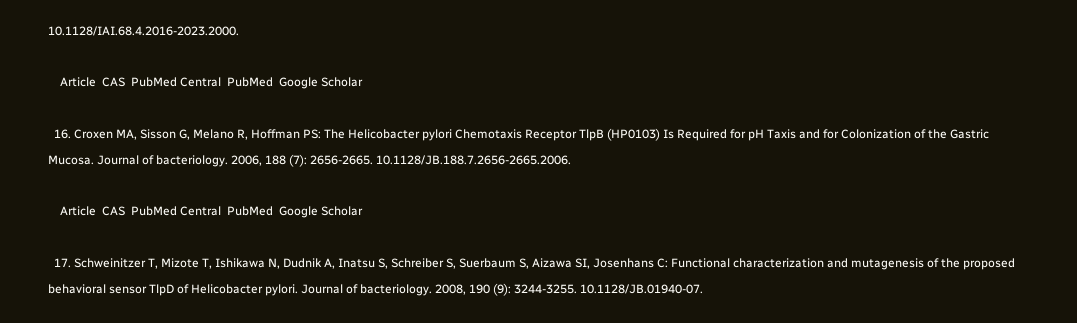10.1128/IAI.68.4.2016-2023.2000.

    Article  CAS  PubMed Central  PubMed  Google Scholar

  16. Croxen MA, Sisson G, Melano R, Hoffman PS: The Helicobacter pylori Chemotaxis Receptor TlpB (HP0103) Is Required for pH Taxis and for Colonization of the Gastric Mucosa. Journal of bacteriology. 2006, 188 (7): 2656-2665. 10.1128/JB.188.7.2656-2665.2006.

    Article  CAS  PubMed Central  PubMed  Google Scholar

  17. Schweinitzer T, Mizote T, Ishikawa N, Dudnik A, Inatsu S, Schreiber S, Suerbaum S, Aizawa SI, Josenhans C: Functional characterization and mutagenesis of the proposed behavioral sensor TlpD of Helicobacter pylori. Journal of bacteriology. 2008, 190 (9): 3244-3255. 10.1128/JB.01940-07.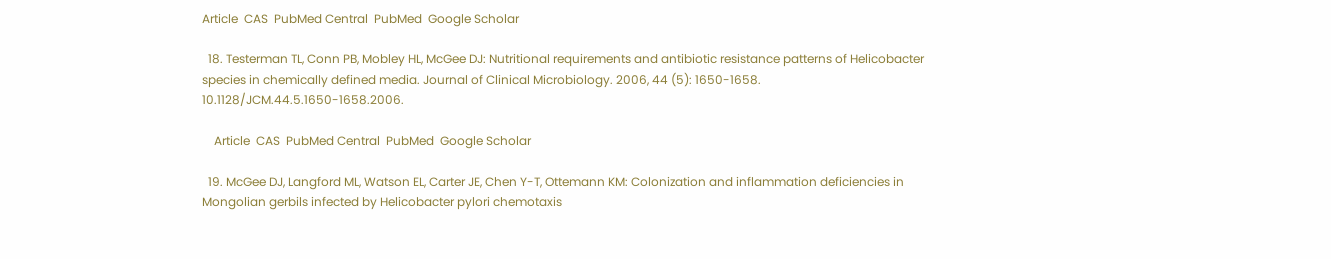Article  CAS  PubMed Central  PubMed  Google Scholar

  18. Testerman TL, Conn PB, Mobley HL, McGee DJ: Nutritional requirements and antibiotic resistance patterns of Helicobacter species in chemically defined media. Journal of Clinical Microbiology. 2006, 44 (5): 1650-1658. 10.1128/JCM.44.5.1650-1658.2006.

    Article  CAS  PubMed Central  PubMed  Google Scholar

  19. McGee DJ, Langford ML, Watson EL, Carter JE, Chen Y-T, Ottemann KM: Colonization and inflammation deficiencies in Mongolian gerbils infected by Helicobacter pylori chemotaxis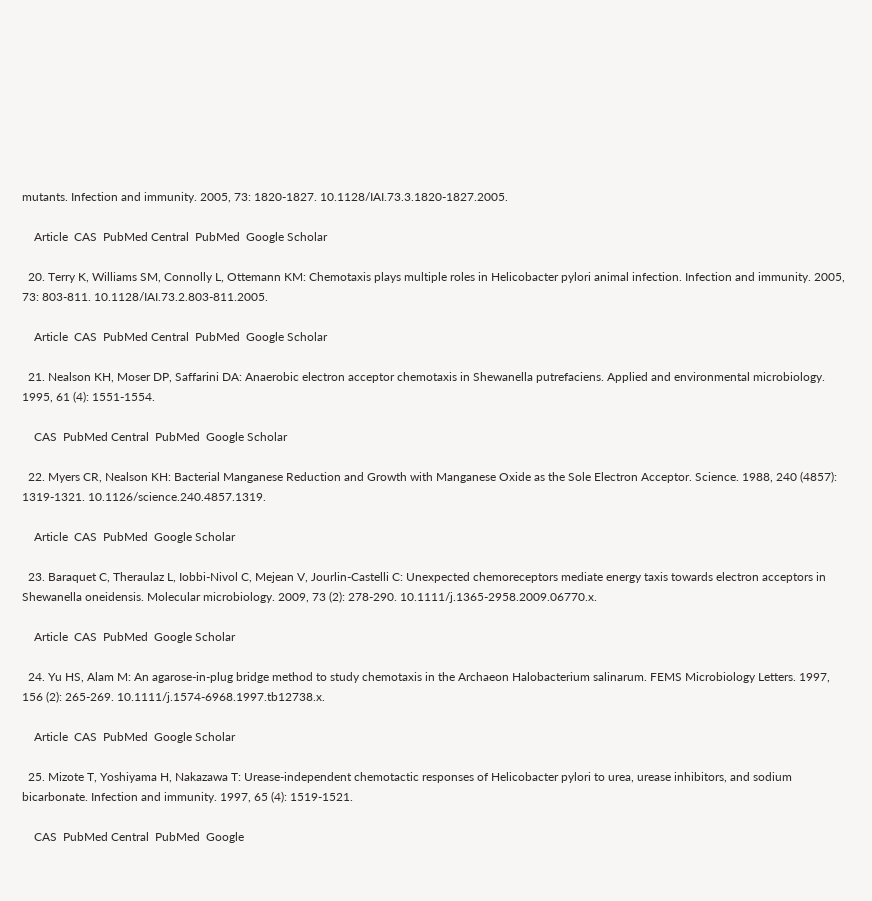mutants. Infection and immunity. 2005, 73: 1820-1827. 10.1128/IAI.73.3.1820-1827.2005.

    Article  CAS  PubMed Central  PubMed  Google Scholar

  20. Terry K, Williams SM, Connolly L, Ottemann KM: Chemotaxis plays multiple roles in Helicobacter pylori animal infection. Infection and immunity. 2005, 73: 803-811. 10.1128/IAI.73.2.803-811.2005.

    Article  CAS  PubMed Central  PubMed  Google Scholar

  21. Nealson KH, Moser DP, Saffarini DA: Anaerobic electron acceptor chemotaxis in Shewanella putrefaciens. Applied and environmental microbiology. 1995, 61 (4): 1551-1554.

    CAS  PubMed Central  PubMed  Google Scholar

  22. Myers CR, Nealson KH: Bacterial Manganese Reduction and Growth with Manganese Oxide as the Sole Electron Acceptor. Science. 1988, 240 (4857): 1319-1321. 10.1126/science.240.4857.1319.

    Article  CAS  PubMed  Google Scholar

  23. Baraquet C, Theraulaz L, Iobbi-Nivol C, Mejean V, Jourlin-Castelli C: Unexpected chemoreceptors mediate energy taxis towards electron acceptors in Shewanella oneidensis. Molecular microbiology. 2009, 73 (2): 278-290. 10.1111/j.1365-2958.2009.06770.x.

    Article  CAS  PubMed  Google Scholar

  24. Yu HS, Alam M: An agarose-in-plug bridge method to study chemotaxis in the Archaeon Halobacterium salinarum. FEMS Microbiology Letters. 1997, 156 (2): 265-269. 10.1111/j.1574-6968.1997.tb12738.x.

    Article  CAS  PubMed  Google Scholar

  25. Mizote T, Yoshiyama H, Nakazawa T: Urease-independent chemotactic responses of Helicobacter pylori to urea, urease inhibitors, and sodium bicarbonate. Infection and immunity. 1997, 65 (4): 1519-1521.

    CAS  PubMed Central  PubMed  Google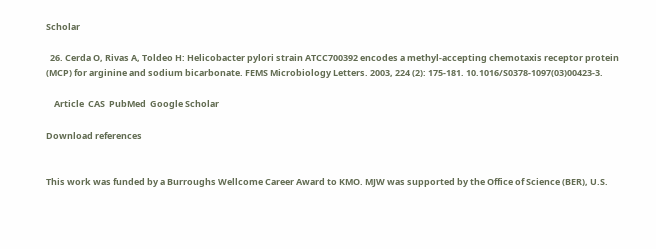Scholar

  26. Cerda O, Rivas A, Toldeo H: Helicobacter pylori strain ATCC700392 encodes a methyl-accepting chemotaxis receptor protein (MCP) for arginine and sodium bicarbonate. FEMS Microbiology Letters. 2003, 224 (2): 175-181. 10.1016/S0378-1097(03)00423-3.

    Article  CAS  PubMed  Google Scholar

Download references


This work was funded by a Burroughs Wellcome Career Award to KMO. MJW was supported by the Office of Science (BER), U.S.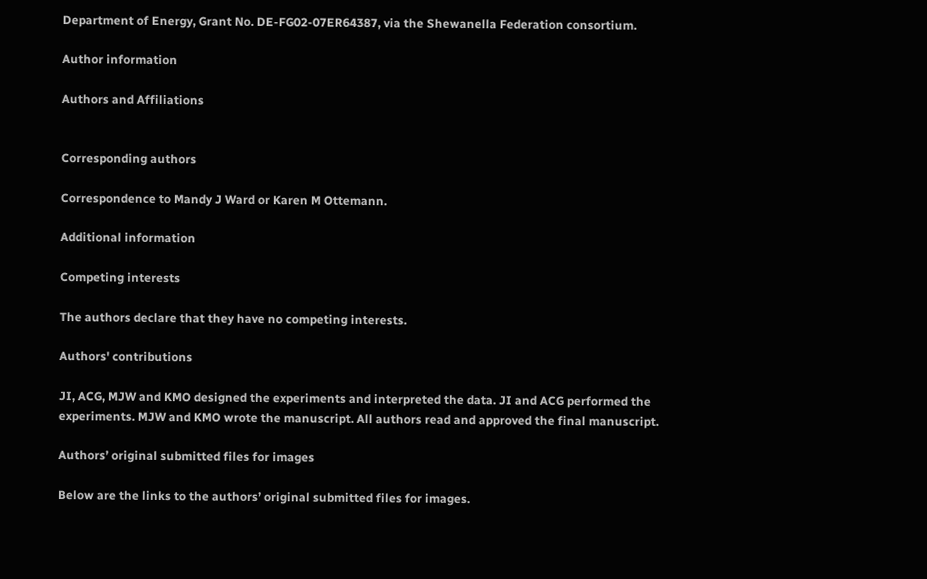Department of Energy, Grant No. DE-FG02-07ER64387, via the Shewanella Federation consortium.

Author information

Authors and Affiliations


Corresponding authors

Correspondence to Mandy J Ward or Karen M Ottemann.

Additional information

Competing interests

The authors declare that they have no competing interests.

Authors' contributions

JI, ACG, MJW and KMO designed the experiments and interpreted the data. JI and ACG performed the experiments. MJW and KMO wrote the manuscript. All authors read and approved the final manuscript.

Authors’ original submitted files for images

Below are the links to the authors’ original submitted files for images.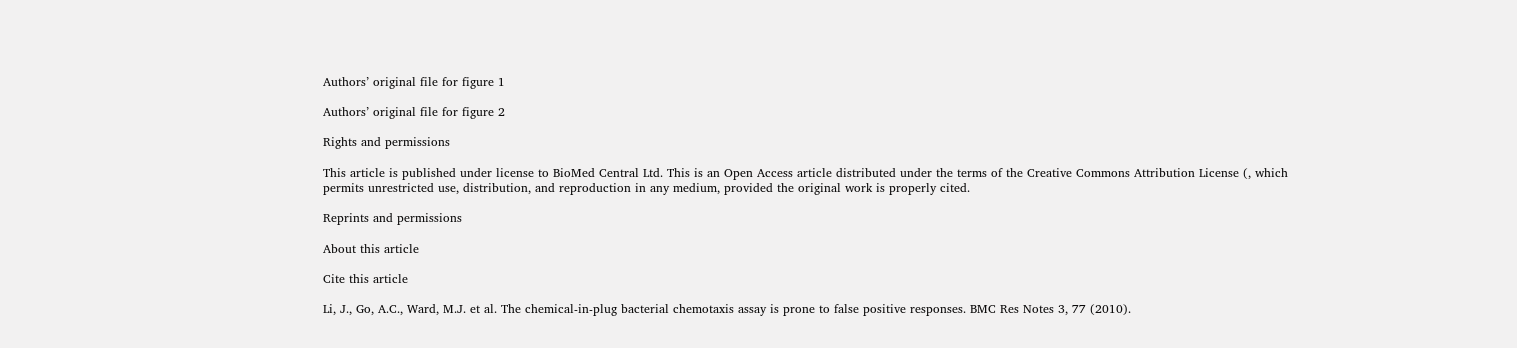Authors’ original file for figure 1

Authors’ original file for figure 2

Rights and permissions

This article is published under license to BioMed Central Ltd. This is an Open Access article distributed under the terms of the Creative Commons Attribution License (, which permits unrestricted use, distribution, and reproduction in any medium, provided the original work is properly cited.

Reprints and permissions

About this article

Cite this article

Li, J., Go, A.C., Ward, M.J. et al. The chemical-in-plug bacterial chemotaxis assay is prone to false positive responses. BMC Res Notes 3, 77 (2010).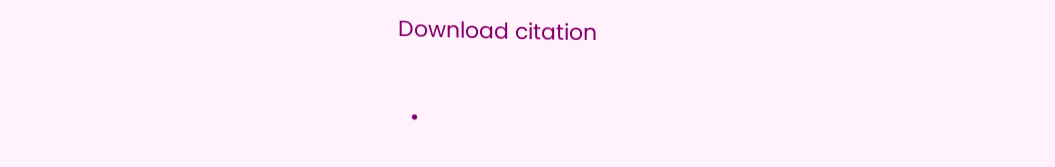Download citation

  •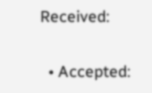Received:

  • Accepted: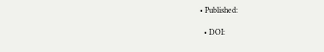• Published:

  • DOI: